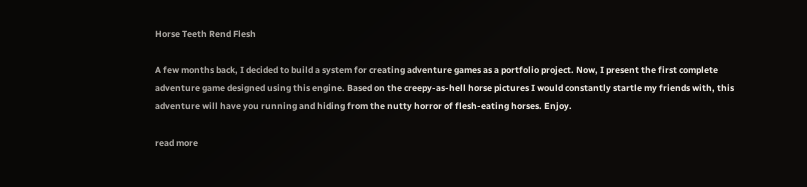Horse Teeth Rend Flesh

A few months back, I decided to build a system for creating adventure games as a portfolio project. Now, I present the first complete adventure game designed using this engine. Based on the creepy-as-hell horse pictures I would constantly startle my friends with, this adventure will have you running and hiding from the nutty horror of flesh-eating horses. Enjoy.

read more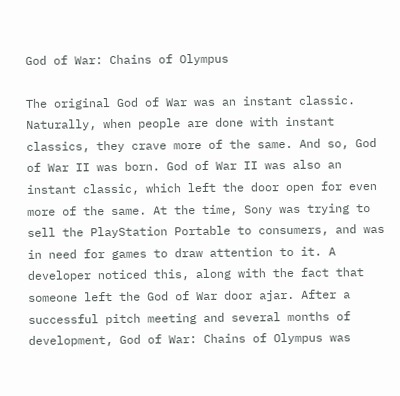God of War: Chains of Olympus

The original God of War was an instant classic. Naturally, when people are done with instant classics, they crave more of the same. And so, God of War II was born. God of War II was also an instant classic, which left the door open for even more of the same. At the time, Sony was trying to sell the PlayStation Portable to consumers, and was in need for games to draw attention to it. A developer noticed this, along with the fact that someone left the God of War door ajar. After a successful pitch meeting and several months of development, God of War: Chains of Olympus was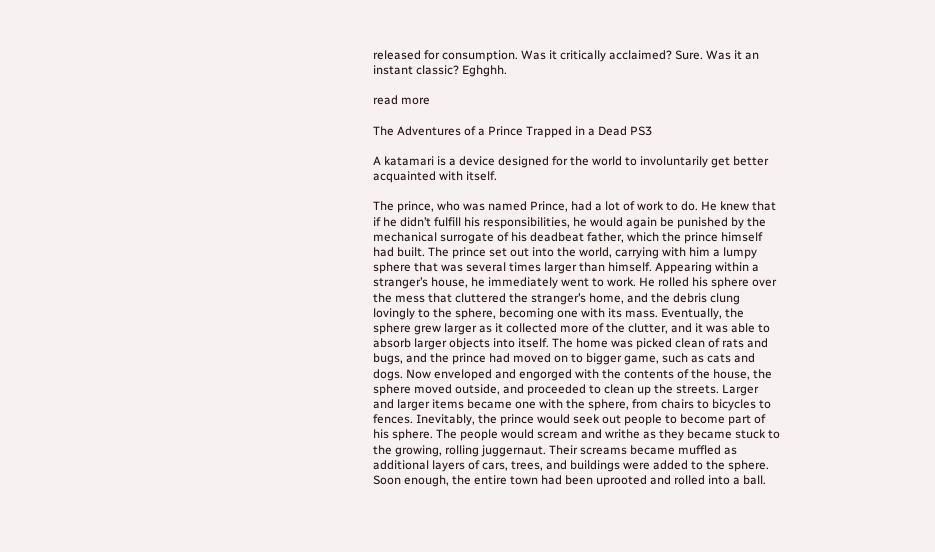released for consumption. Was it critically acclaimed? Sure. Was it an instant classic? Eghghh.

read more

The Adventures of a Prince Trapped in a Dead PS3

A katamari is a device designed for the world to involuntarily get better acquainted with itself.

The prince, who was named Prince, had a lot of work to do. He knew that if he didn’t fulfill his responsibilities, he would again be punished by the mechanical surrogate of his deadbeat father, which the prince himself had built. The prince set out into the world, carrying with him a lumpy sphere that was several times larger than himself. Appearing within a stranger’s house, he immediately went to work. He rolled his sphere over the mess that cluttered the stranger’s home, and the debris clung lovingly to the sphere, becoming one with its mass. Eventually, the sphere grew larger as it collected more of the clutter, and it was able to absorb larger objects into itself. The home was picked clean of rats and bugs, and the prince had moved on to bigger game, such as cats and dogs. Now enveloped and engorged with the contents of the house, the sphere moved outside, and proceeded to clean up the streets. Larger and larger items became one with the sphere, from chairs to bicycles to fences. Inevitably, the prince would seek out people to become part of his sphere. The people would scream and writhe as they became stuck to the growing, rolling juggernaut. Their screams became muffled as additional layers of cars, trees, and buildings were added to the sphere. Soon enough, the entire town had been uprooted and rolled into a ball.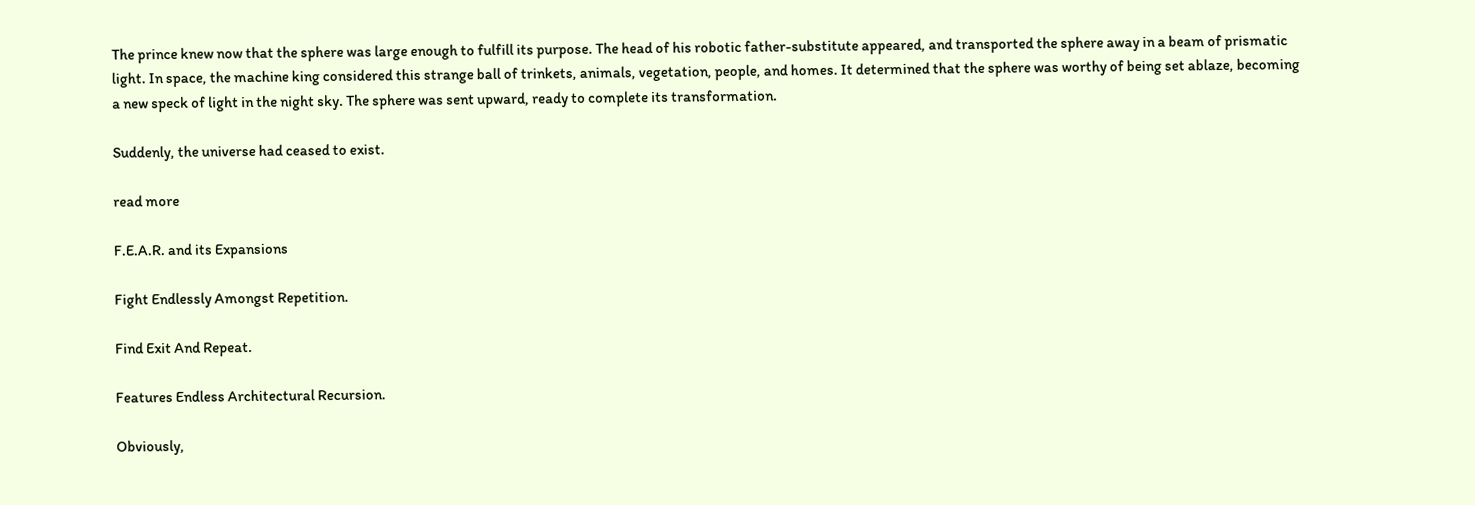The prince knew now that the sphere was large enough to fulfill its purpose. The head of his robotic father-substitute appeared, and transported the sphere away in a beam of prismatic light. In space, the machine king considered this strange ball of trinkets, animals, vegetation, people, and homes. It determined that the sphere was worthy of being set ablaze, becoming a new speck of light in the night sky. The sphere was sent upward, ready to complete its transformation.

Suddenly, the universe had ceased to exist.

read more

F.E.A.R. and its Expansions

Fight Endlessly Amongst Repetition.

Find Exit And Repeat.

Features Endless Architectural Recursion.

Obviously,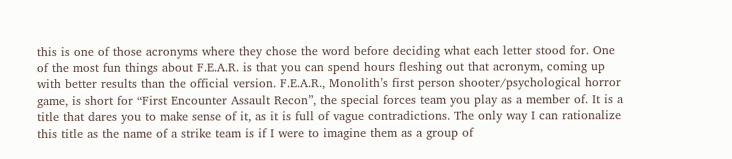this is one of those acronyms where they chose the word before deciding what each letter stood for. One of the most fun things about F.E.A.R. is that you can spend hours fleshing out that acronym, coming up with better results than the official version. F.E.A.R., Monolith’s first person shooter/psychological horror game, is short for “First Encounter Assault Recon”, the special forces team you play as a member of. It is a title that dares you to make sense of it, as it is full of vague contradictions. The only way I can rationalize this title as the name of a strike team is if I were to imagine them as a group of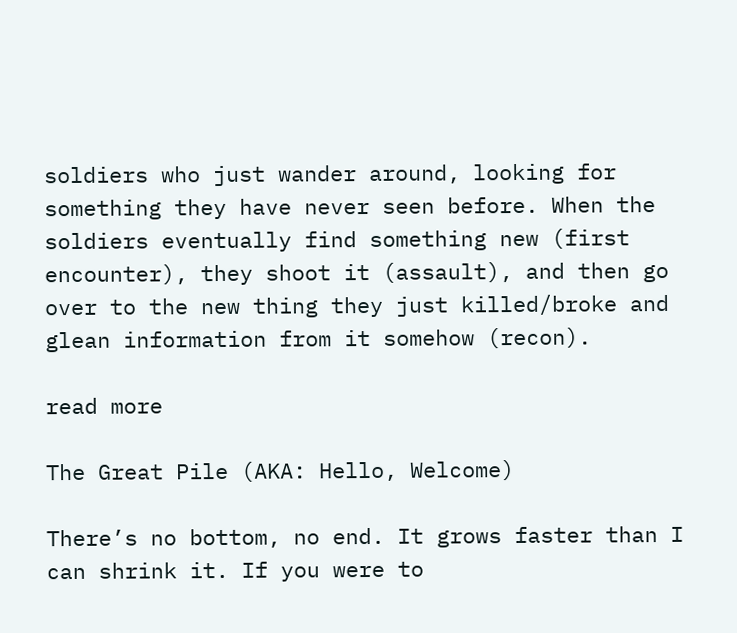soldiers who just wander around, looking for something they have never seen before. When the soldiers eventually find something new (first encounter), they shoot it (assault), and then go over to the new thing they just killed/broke and glean information from it somehow (recon).

read more

The Great Pile (AKA: Hello, Welcome)

There’s no bottom, no end. It grows faster than I can shrink it. If you were to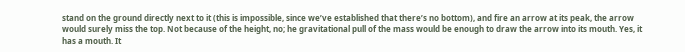stand on the ground directly next to it (this is impossible, since we’ve established that there’s no bottom), and fire an arrow at its peak, the arrow would surely miss the top. Not because of the height, no; he gravitational pull of the mass would be enough to draw the arrow into its mouth. Yes, it has a mouth. It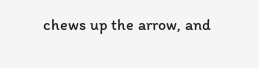chews up the arrow, and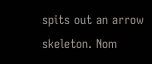spits out an arrow skeleton. Nom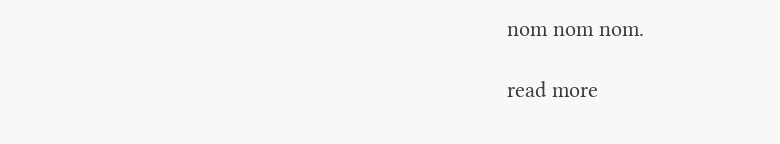nom nom nom.

read more